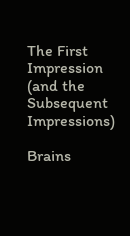The First Impression (and the Subsequent Impressions)

Brains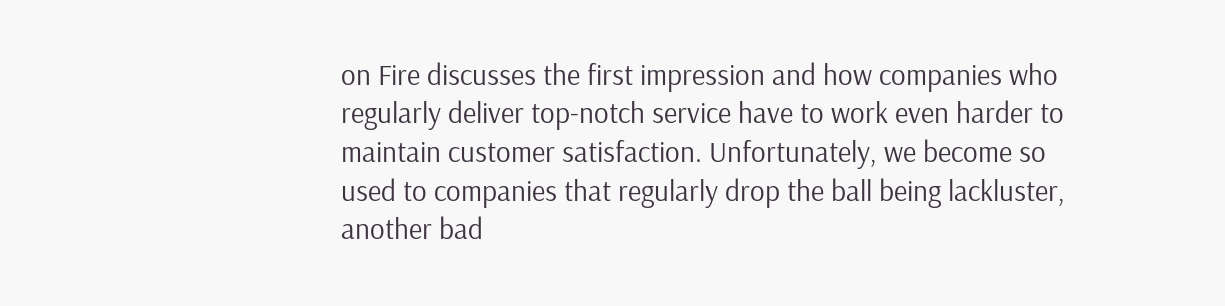on Fire discusses the first impression and how companies who regularly deliver top-notch service have to work even harder to maintain customer satisfaction. Unfortunately, we become so used to companies that regularly drop the ball being lackluster, another bad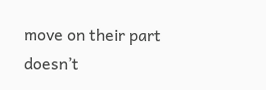move on their part doesn’t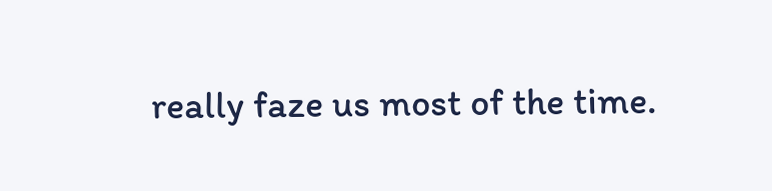really faze us most of the time.